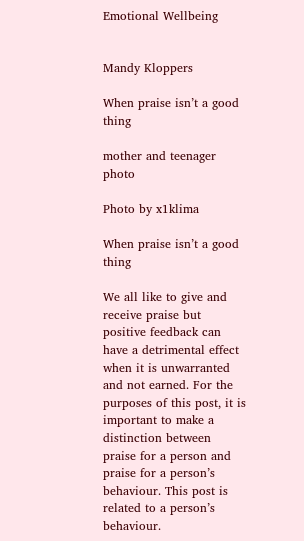Emotional Wellbeing


Mandy Kloppers

When praise isn’t a good thing

mother and teenager photo

Photo by x1klima

When praise isn’t a good thing

We all like to give and receive praise but positive feedback can have a detrimental effect when it is unwarranted and not earned. For the purposes of this post, it is important to make a distinction between praise for a person and praise for a person’s behaviour. This post is related to a person’s behaviour.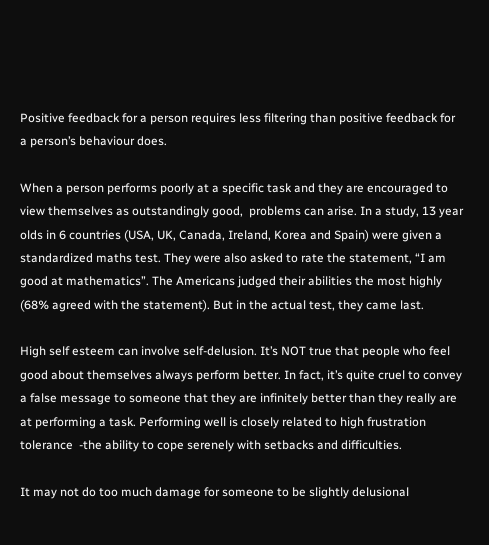Positive feedback for a person requires less filtering than positive feedback for a person’s behaviour does.

When a person performs poorly at a specific task and they are encouraged to view themselves as outstandingly good,  problems can arise. In a study, 13 year olds in 6 countries (USA, UK, Canada, Ireland, Korea and Spain) were given a standardized maths test. They were also asked to rate the statement, “I am good at mathematics”. The Americans judged their abilities the most highly (68% agreed with the statement). But in the actual test, they came last.

High self esteem can involve self-delusion. It’s NOT true that people who feel good about themselves always perform better. In fact, it’s quite cruel to convey a false message to someone that they are infinitely better than they really are at performing a task. Performing well is closely related to high frustration tolerance  -the ability to cope serenely with setbacks and difficulties.

It may not do too much damage for someone to be slightly delusional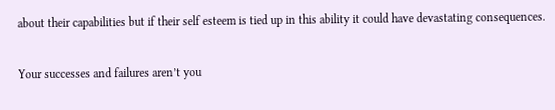about their capabilities but if their self esteem is tied up in this ability it could have devastating consequences.

Your successes and failures aren’t you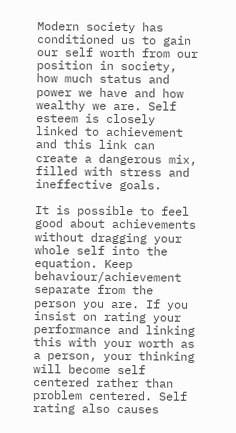Modern society has conditioned us to gain our self worth from our position in society, how much status and power we have and how wealthy we are. Self esteem is closely linked to achievement and this link can create a dangerous mix, filled with stress and ineffective goals.

It is possible to feel good about achievements without dragging your whole self into the equation. Keep behaviour/achievement separate from the person you are. If you insist on rating your performance and linking this with your worth as a person, your thinking will become self centered rather than problem centered. Self rating also causes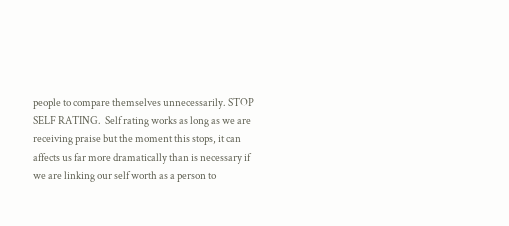people to compare themselves unnecessarily. STOP SELF RATING.  Self rating works as long as we are receiving praise but the moment this stops, it can affects us far more dramatically than is necessary if we are linking our self worth as a person to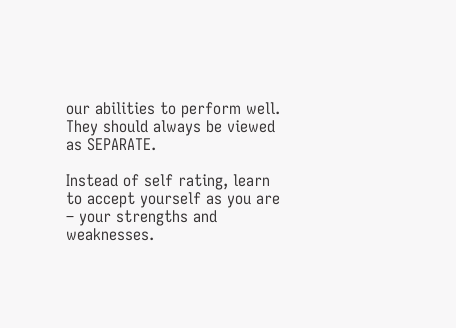our abilities to perform well. They should always be viewed as SEPARATE.

Instead of self rating, learn to accept yourself as you are – your strengths and weaknesses.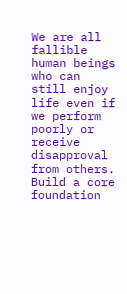We are all fallible human beings who can still enjoy life even if we perform poorly or receive disapproval from others. Build a core foundation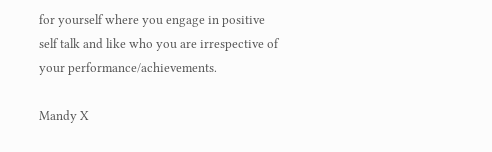for yourself where you engage in positive self talk and like who you are irrespective of your performance/achievements.

Mandy X